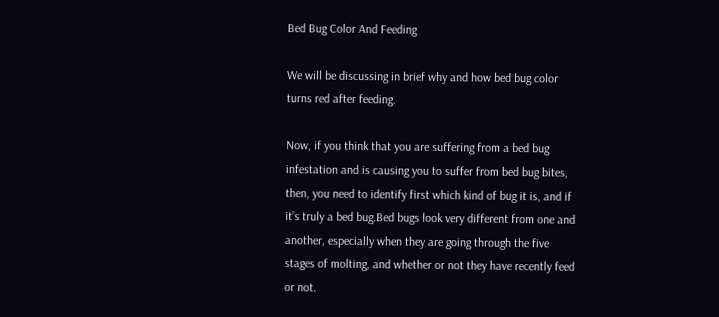Bed Bug Color And Feeding

We will be discussing in brief why and how bed bug color turns red after feeding.

Now, if you think that you are suffering from a bed bug infestation and is causing you to suffer from bed bug bites, then, you need to identify first which kind of bug it is, and if it’s truly a bed bug.Bed bugs look very different from one and another, especially when they are going through the five stages of molting, and whether or not they have recently feed or not.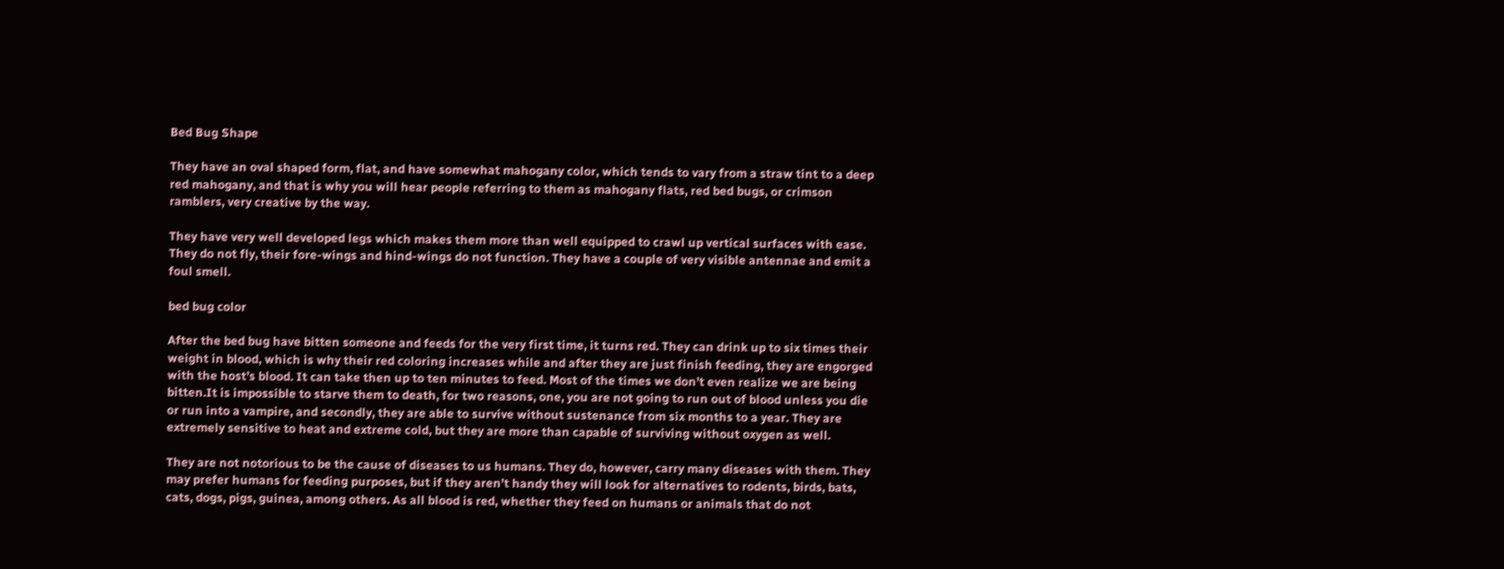Bed Bug Shape

They have an oval shaped form, flat, and have somewhat mahogany color, which tends to vary from a straw tint to a deep red mahogany, and that is why you will hear people referring to them as mahogany flats, red bed bugs, or crimson ramblers, very creative by the way.

They have very well developed legs which makes them more than well equipped to crawl up vertical surfaces with ease. They do not fly, their fore-wings and hind-wings do not function. They have a couple of very visible antennae and emit a foul smell.

bed bug color

After the bed bug have bitten someone and feeds for the very first time, it turns red. They can drink up to six times their weight in blood, which is why their red coloring increases while and after they are just finish feeding, they are engorged with the host’s blood. It can take then up to ten minutes to feed. Most of the times we don’t even realize we are being bitten.It is impossible to starve them to death, for two reasons, one, you are not going to run out of blood unless you die or run into a vampire, and secondly, they are able to survive without sustenance from six months to a year. They are extremely sensitive to heat and extreme cold, but they are more than capable of surviving without oxygen as well.

They are not notorious to be the cause of diseases to us humans. They do, however, carry many diseases with them. They may prefer humans for feeding purposes, but if they aren’t handy they will look for alternatives to rodents, birds, bats, cats, dogs, pigs, guinea, among others. As all blood is red, whether they feed on humans or animals that do not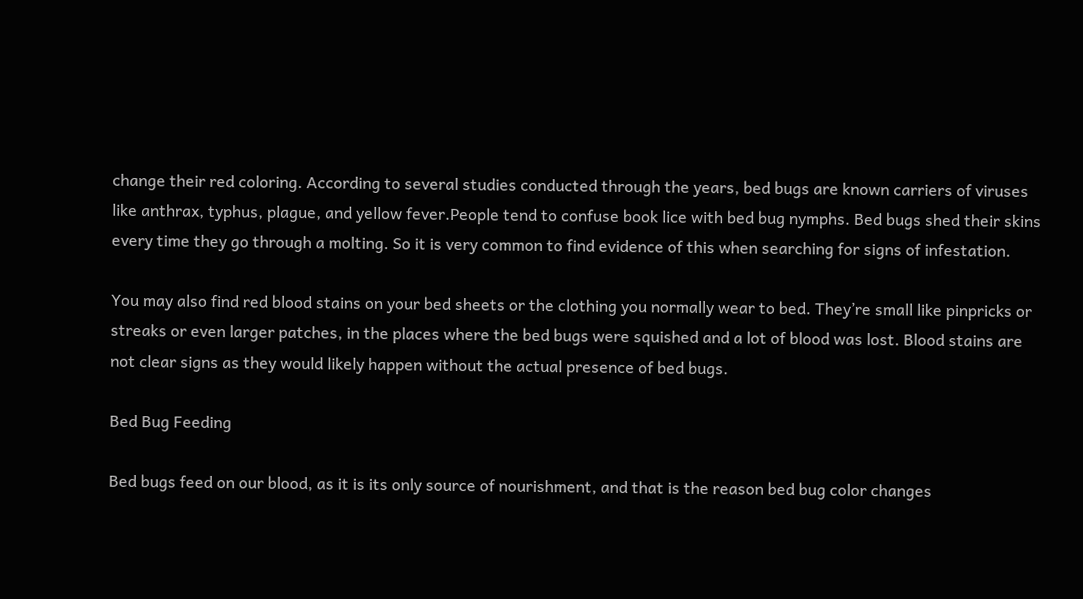change their red coloring. According to several studies conducted through the years, bed bugs are known carriers of viruses like anthrax, typhus, plague, and yellow fever.People tend to confuse book lice with bed bug nymphs. Bed bugs shed their skins every time they go through a molting. So it is very common to find evidence of this when searching for signs of infestation.

You may also find red blood stains on your bed sheets or the clothing you normally wear to bed. They’re small like pinpricks or streaks or even larger patches, in the places where the bed bugs were squished and a lot of blood was lost. Blood stains are not clear signs as they would likely happen without the actual presence of bed bugs.

Bed Bug Feeding

Bed bugs feed on our blood, as it is its only source of nourishment, and that is the reason bed bug color changes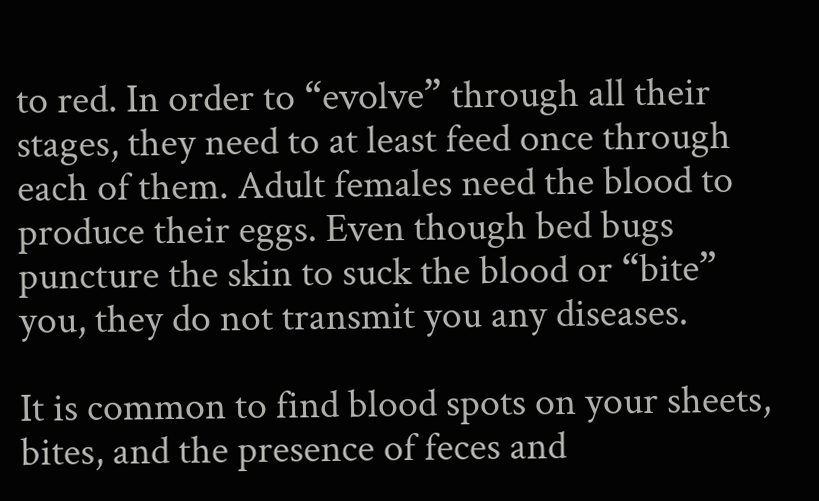to red. In order to “evolve” through all their stages, they need to at least feed once through each of them. Adult females need the blood to produce their eggs. Even though bed bugs puncture the skin to suck the blood or “bite” you, they do not transmit you any diseases.

It is common to find blood spots on your sheets, bites, and the presence of feces and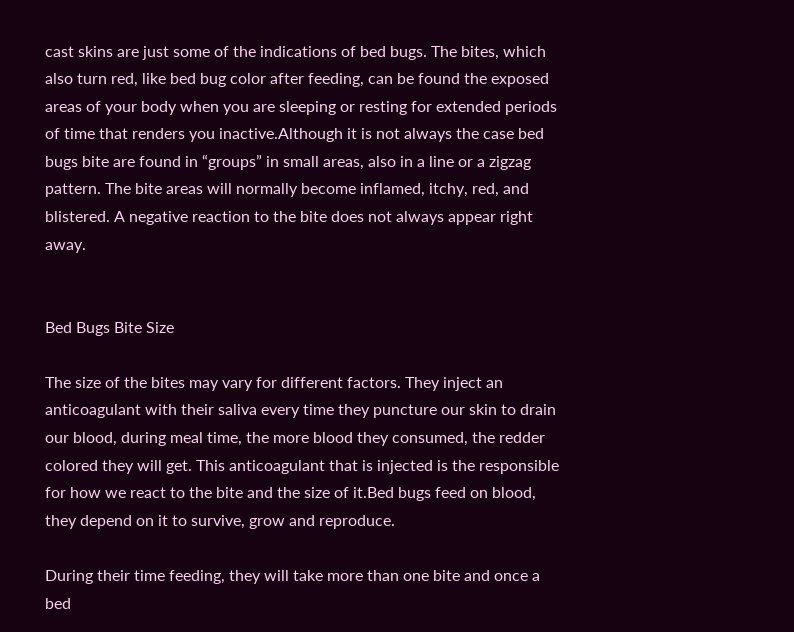cast skins are just some of the indications of bed bugs. The bites, which also turn red, like bed bug color after feeding, can be found the exposed areas of your body when you are sleeping or resting for extended periods of time that renders you inactive.Although it is not always the case bed bugs bite are found in “groups” in small areas, also in a line or a zigzag pattern. The bite areas will normally become inflamed, itchy, red, and blistered. A negative reaction to the bite does not always appear right away.


Bed Bugs Bite Size

The size of the bites may vary for different factors. They inject an anticoagulant with their saliva every time they puncture our skin to drain our blood, during meal time, the more blood they consumed, the redder colored they will get. This anticoagulant that is injected is the responsible for how we react to the bite and the size of it.Bed bugs feed on blood, they depend on it to survive, grow and reproduce.

During their time feeding, they will take more than one bite and once a bed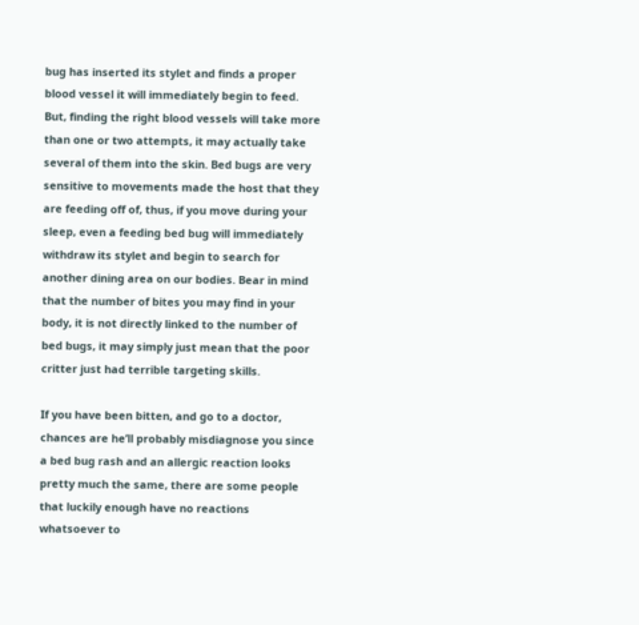bug has inserted its stylet and finds a proper blood vessel it will immediately begin to feed. But, finding the right blood vessels will take more than one or two attempts, it may actually take several of them into the skin. Bed bugs are very sensitive to movements made the host that they are feeding off of, thus, if you move during your sleep, even a feeding bed bug will immediately withdraw its stylet and begin to search for another dining area on our bodies. Bear in mind that the number of bites you may find in your body, it is not directly linked to the number of bed bugs, it may simply just mean that the poor critter just had terrible targeting skills.

If you have been bitten, and go to a doctor, chances are he’ll probably misdiagnose you since a bed bug rash and an allergic reaction looks pretty much the same, there are some people that luckily enough have no reactions whatsoever to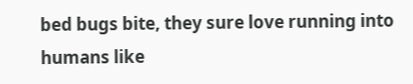bed bugs bite, they sure love running into humans like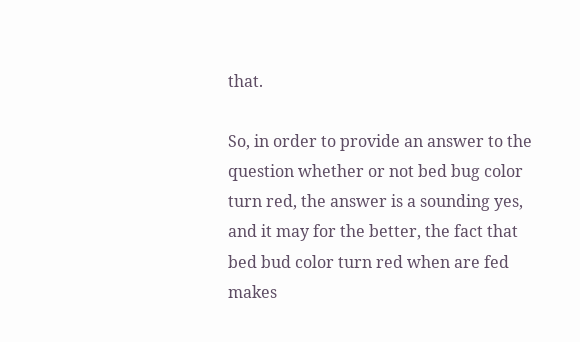that.

So, in order to provide an answer to the question whether or not bed bug color turn red, the answer is a sounding yes, and it may for the better, the fact that bed bud color turn red when are fed makes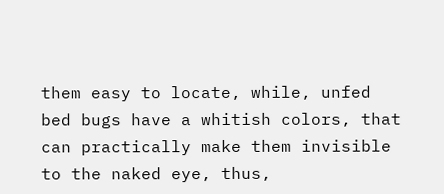them easy to locate, while, unfed bed bugs have a whitish colors, that can practically make them invisible to the naked eye, thus,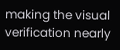making the visual verification nearly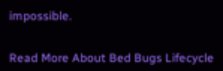impossible.


Read More About Bed Bugs Lifecycle